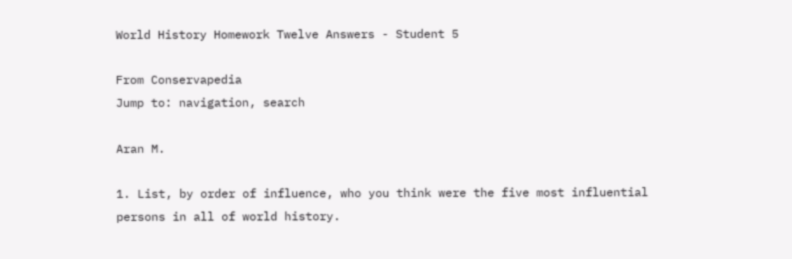World History Homework Twelve Answers - Student 5

From Conservapedia
Jump to: navigation, search

Aran M.

1. List, by order of influence, who you think were the five most influential persons in all of world history.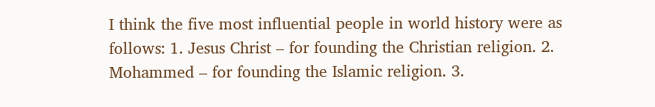I think the five most influential people in world history were as follows: 1. Jesus Christ – for founding the Christian religion. 2. Mohammed – for founding the Islamic religion. 3.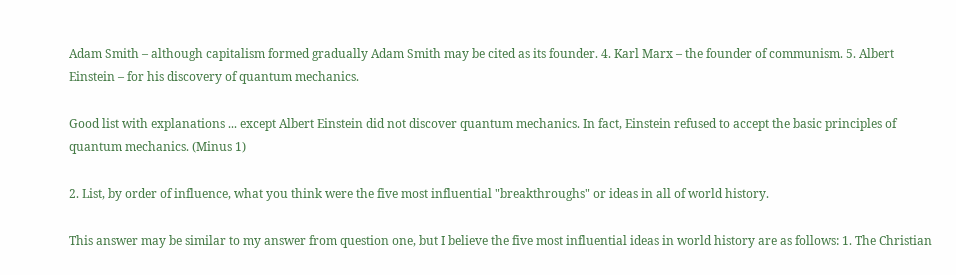Adam Smith – although capitalism formed gradually Adam Smith may be cited as its founder. 4. Karl Marx – the founder of communism. 5. Albert Einstein – for his discovery of quantum mechanics.

Good list with explanations ... except Albert Einstein did not discover quantum mechanics. In fact, Einstein refused to accept the basic principles of quantum mechanics. (Minus 1)

2. List, by order of influence, what you think were the five most influential "breakthroughs" or ideas in all of world history.

This answer may be similar to my answer from question one, but I believe the five most influential ideas in world history are as follows: 1. The Christian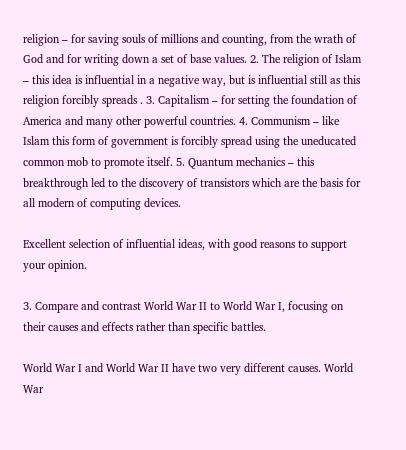religion – for saving souls of millions and counting, from the wrath of God and for writing down a set of base values. 2. The religion of Islam – this idea is influential in a negative way, but is influential still as this religion forcibly spreads . 3. Capitalism – for setting the foundation of America and many other powerful countries. 4. Communism – like Islam this form of government is forcibly spread using the uneducated common mob to promote itself. 5. Quantum mechanics – this breakthrough led to the discovery of transistors which are the basis for all modern of computing devices.

Excellent selection of influential ideas, with good reasons to support your opinion.

3. Compare and contrast World War II to World War I, focusing on their causes and effects rather than specific battles.

World War I and World War II have two very different causes. World War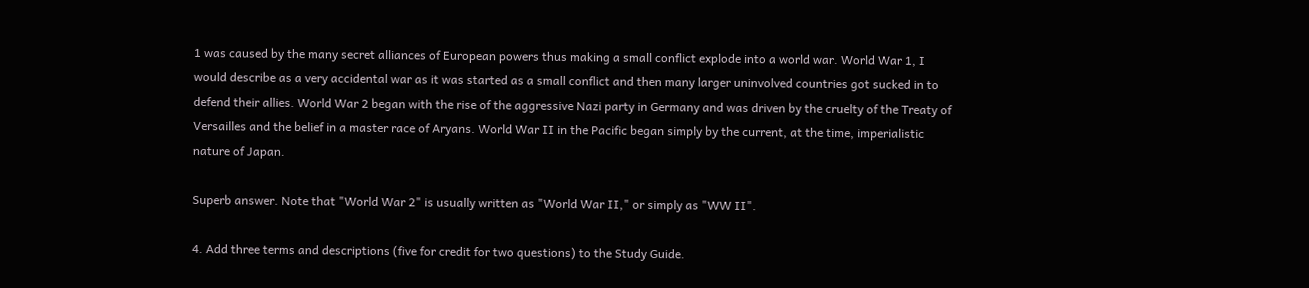1 was caused by the many secret alliances of European powers thus making a small conflict explode into a world war. World War 1, I would describe as a very accidental war as it was started as a small conflict and then many larger uninvolved countries got sucked in to defend their allies. World War 2 began with the rise of the aggressive Nazi party in Germany and was driven by the cruelty of the Treaty of Versailles and the belief in a master race of Aryans. World War II in the Pacific began simply by the current, at the time, imperialistic nature of Japan.

Superb answer. Note that "World War 2" is usually written as "World War II," or simply as "WW II".

4. Add three terms and descriptions (five for credit for two questions) to the Study Guide.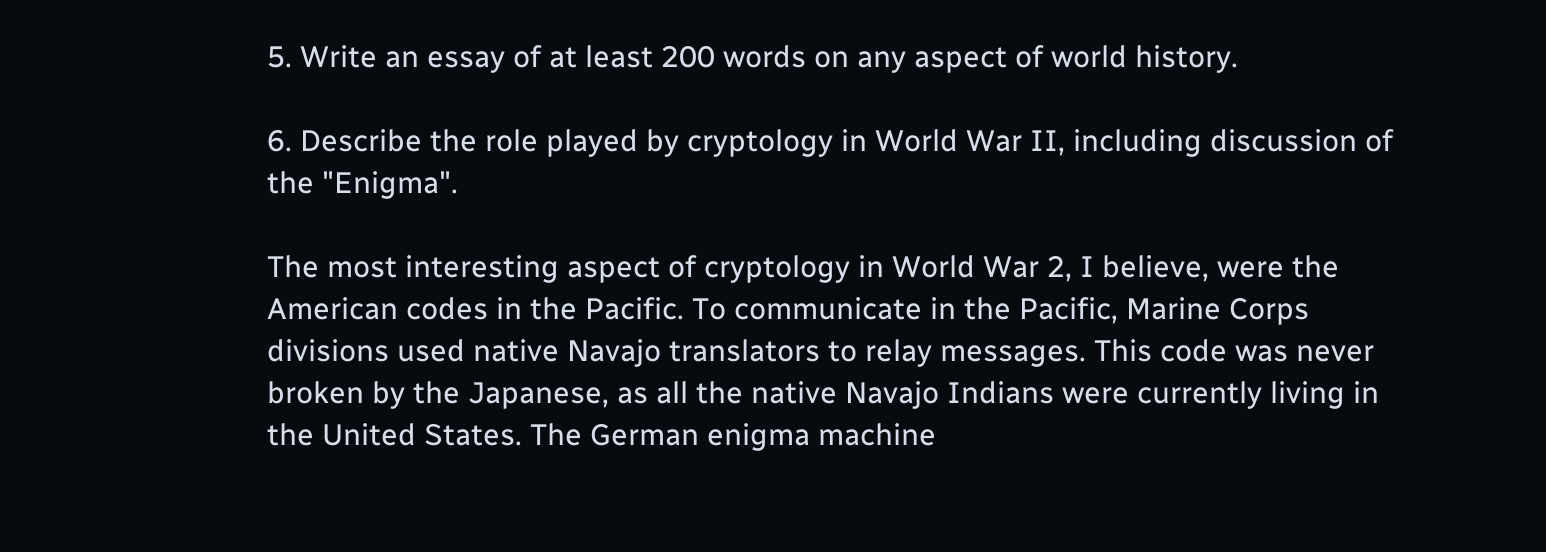5. Write an essay of at least 200 words on any aspect of world history.

6. Describe the role played by cryptology in World War II, including discussion of the "Enigma".

The most interesting aspect of cryptology in World War 2, I believe, were the American codes in the Pacific. To communicate in the Pacific, Marine Corps divisions used native Navajo translators to relay messages. This code was never broken by the Japanese, as all the native Navajo Indians were currently living in the United States. The German enigma machine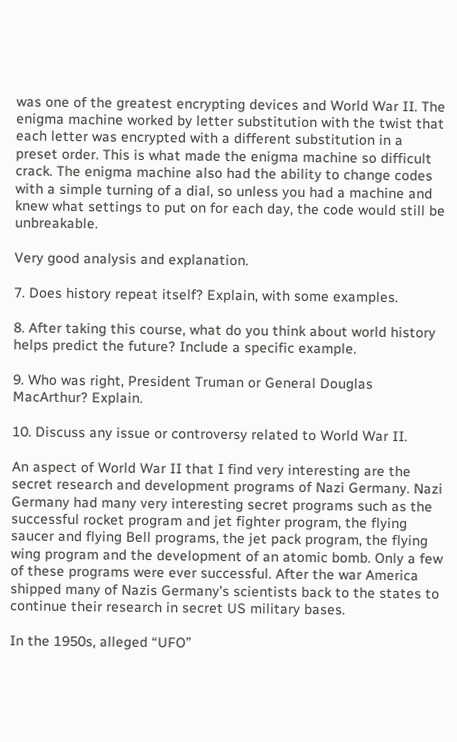was one of the greatest encrypting devices and World War II. The enigma machine worked by letter substitution with the twist that each letter was encrypted with a different substitution in a preset order. This is what made the enigma machine so difficult crack. The enigma machine also had the ability to change codes with a simple turning of a dial, so unless you had a machine and knew what settings to put on for each day, the code would still be unbreakable.

Very good analysis and explanation.

7. Does history repeat itself? Explain, with some examples.

8. After taking this course, what do you think about world history helps predict the future? Include a specific example.

9. Who was right, President Truman or General Douglas MacArthur? Explain.

10. Discuss any issue or controversy related to World War II.

An aspect of World War II that I find very interesting are the secret research and development programs of Nazi Germany. Nazi Germany had many very interesting secret programs such as the successful rocket program and jet fighter program, the flying saucer and flying Bell programs, the jet pack program, the flying wing program and the development of an atomic bomb. Only a few of these programs were ever successful. After the war America shipped many of Nazis Germany's scientists back to the states to continue their research in secret US military bases.

In the 1950s, alleged “UFO”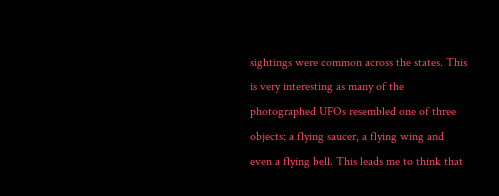sightings were common across the states. This is very interesting as many of the photographed UFOs resembled one of three objects: a flying saucer, a flying wing and even a flying bell. This leads me to think that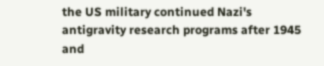the US military continued Nazi's antigravity research programs after 1945 and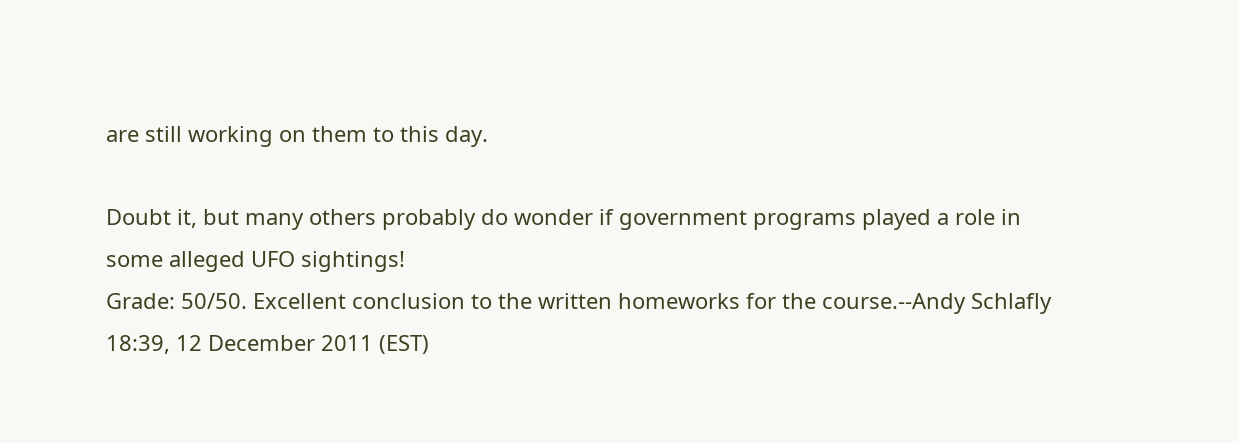are still working on them to this day.

Doubt it, but many others probably do wonder if government programs played a role in some alleged UFO sightings!
Grade: 50/50. Excellent conclusion to the written homeworks for the course.--Andy Schlafly 18:39, 12 December 2011 (EST)